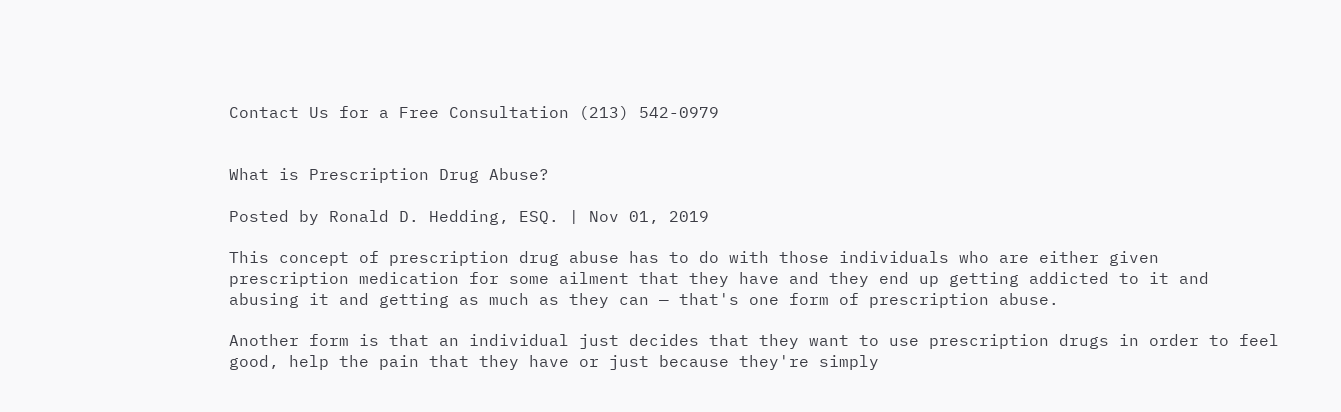Contact Us for a Free Consultation (213) 542-0979


What is Prescription Drug Abuse?

Posted by Ronald D. Hedding, ESQ. | Nov 01, 2019

This concept of prescription drug abuse has to do with those individuals who are either given prescription medication for some ailment that they have and they end up getting addicted to it and abusing it and getting as much as they can — that's one form of prescription abuse.

Another form is that an individual just decides that they want to use prescription drugs in order to feel good, help the pain that they have or just because they're simply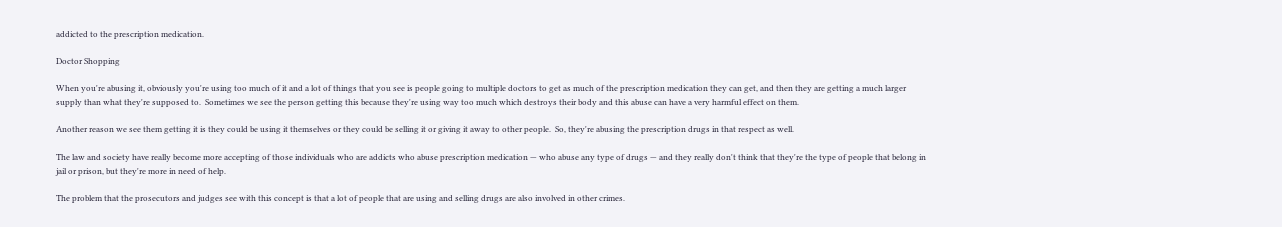addicted to the prescription medication.

Doctor Shopping

When you're abusing it, obviously you're using too much of it and a lot of things that you see is people going to multiple doctors to get as much of the prescription medication they can get, and then they are getting a much larger supply than what they're supposed to.  Sometimes we see the person getting this because they're using way too much which destroys their body and this abuse can have a very harmful effect on them.

Another reason we see them getting it is they could be using it themselves or they could be selling it or giving it away to other people.  So, they're abusing the prescription drugs in that respect as well.

The law and society have really become more accepting of those individuals who are addicts who abuse prescription medication — who abuse any type of drugs — and they really don't think that they're the type of people that belong in jail or prison, but they're more in need of help.

The problem that the prosecutors and judges see with this concept is that a lot of people that are using and selling drugs are also involved in other crimes.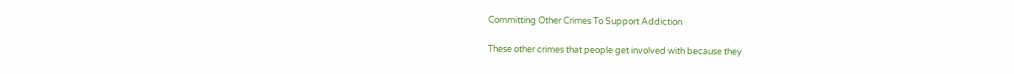Committing Other Crimes To Support Addiction

These other crimes that people get involved with because they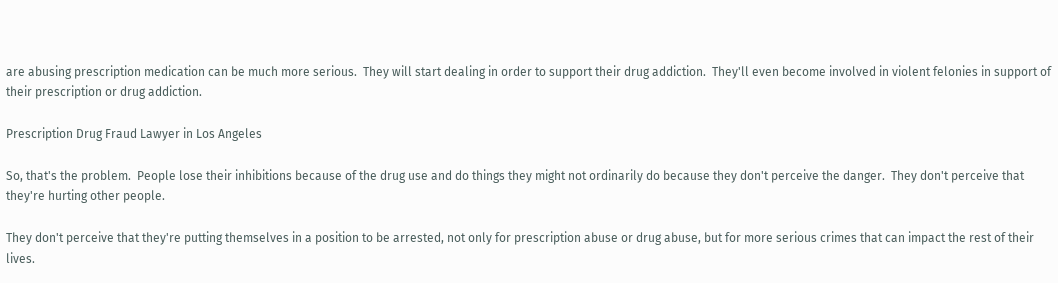are abusing prescription medication can be much more serious.  They will start dealing in order to support their drug addiction.  They'll even become involved in violent felonies in support of their prescription or drug addiction.

Prescription Drug Fraud Lawyer in Los Angeles

So, that's the problem.  People lose their inhibitions because of the drug use and do things they might not ordinarily do because they don't perceive the danger.  They don't perceive that they're hurting other people.

They don't perceive that they're putting themselves in a position to be arrested, not only for prescription abuse or drug abuse, but for more serious crimes that can impact the rest of their lives.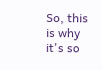So, this is why it's so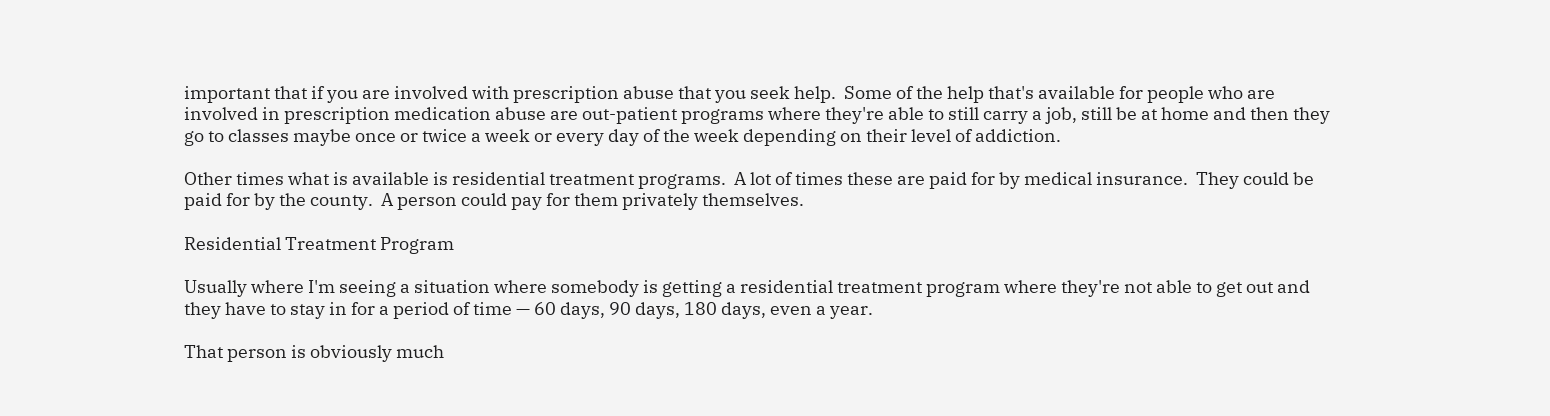important that if you are involved with prescription abuse that you seek help.  Some of the help that's available for people who are involved in prescription medication abuse are out-patient programs where they're able to still carry a job, still be at home and then they go to classes maybe once or twice a week or every day of the week depending on their level of addiction.

Other times what is available is residential treatment programs.  A lot of times these are paid for by medical insurance.  They could be paid for by the county.  A person could pay for them privately themselves.

Residential Treatment Program

Usually where I'm seeing a situation where somebody is getting a residential treatment program where they're not able to get out and they have to stay in for a period of time — 60 days, 90 days, 180 days, even a year.

That person is obviously much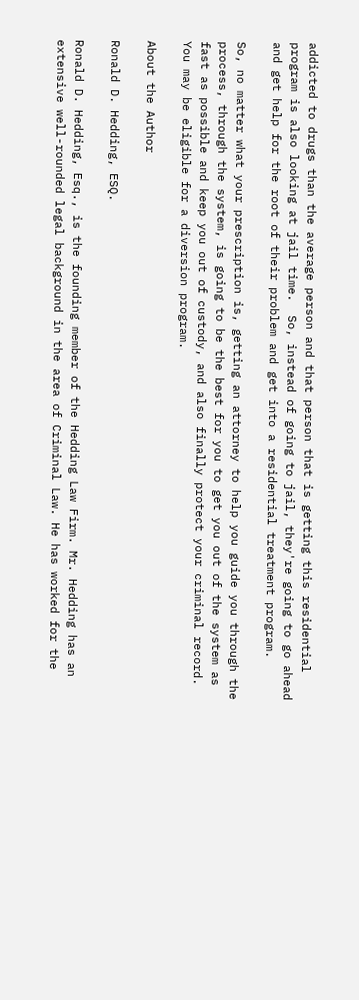addicted to drugs than the average person and that person that is getting this residential program is also looking at jail time.  So, instead of going to jail, they're going to go ahead and get help for the root of their problem and get into a residential treatment program.

So, no matter what your prescription is, getting an attorney to help you guide you through the process, through the system, is going to be the best for you to get you out of the system as fast as possible and keep you out of custody, and also finally protect your criminal record. You may be eligible for a diversion program.

About the Author

Ronald D. Hedding, ESQ.

Ronald D. Hedding, Esq., is the founding member of the Hedding Law Firm. Mr. Hedding has an extensive well-rounded legal background in the area of Criminal Law. He has worked for the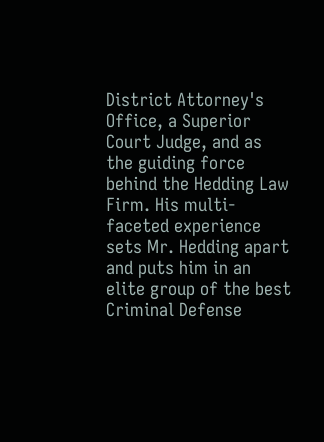District Attorney's Office, a Superior Court Judge, and as the guiding force behind the Hedding Law Firm. His multi-faceted experience sets Mr. Hedding apart and puts him in an elite group of the best Criminal Defense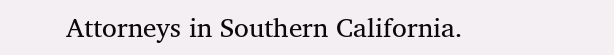Attorneys in Southern California.